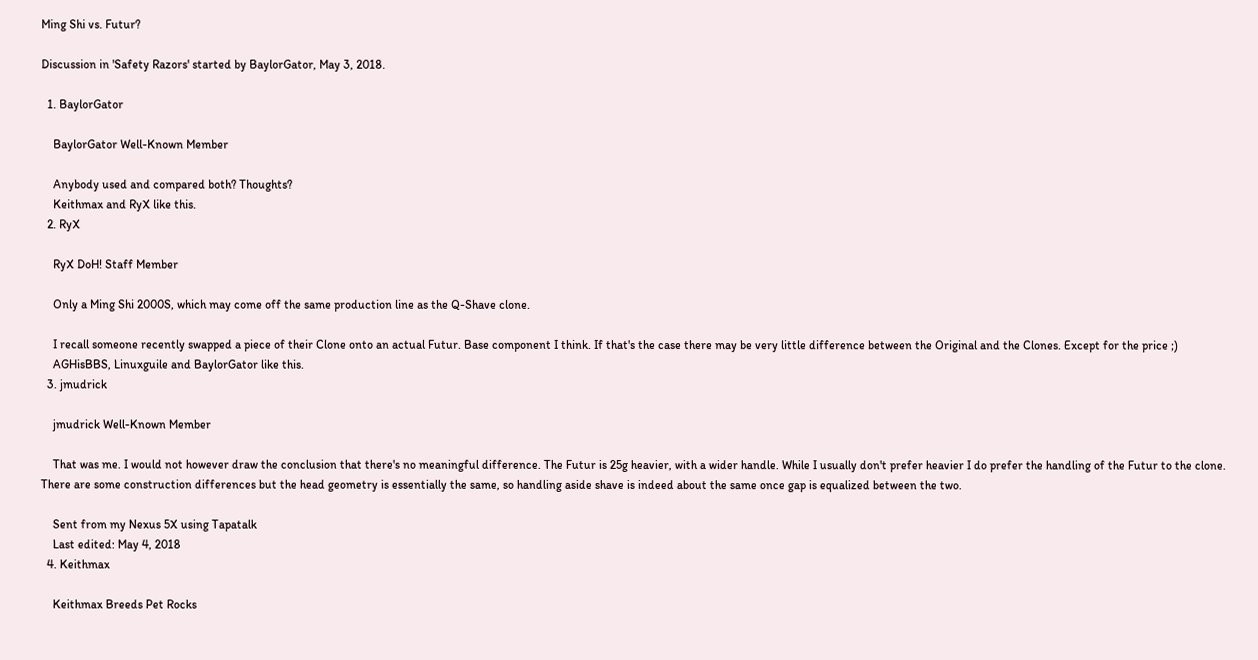Ming Shi vs. Futur?

Discussion in 'Safety Razors' started by BaylorGator, May 3, 2018.

  1. BaylorGator

    BaylorGator Well-Known Member

    Anybody used and compared both? Thoughts?
    Keithmax and RyX like this.
  2. RyX

    RyX DoH! Staff Member

    Only a Ming Shi 2000S, which may come off the same production line as the Q-Shave clone.

    I recall someone recently swapped a piece of their Clone onto an actual Futur. Base component I think. If that's the case there may be very little difference between the Original and the Clones. Except for the price ;)
    AGHisBBS, Linuxguile and BaylorGator like this.
  3. jmudrick

    jmudrick Well-Known Member

    That was me. I would not however draw the conclusion that there's no meaningful difference. The Futur is 25g heavier, with a wider handle. While I usually don't prefer heavier I do prefer the handling of the Futur to the clone. There are some construction differences but the head geometry is essentially the same, so handling aside shave is indeed about the same once gap is equalized between the two.

    Sent from my Nexus 5X using Tapatalk
    Last edited: May 4, 2018
  4. Keithmax

    Keithmax Breeds Pet Rocks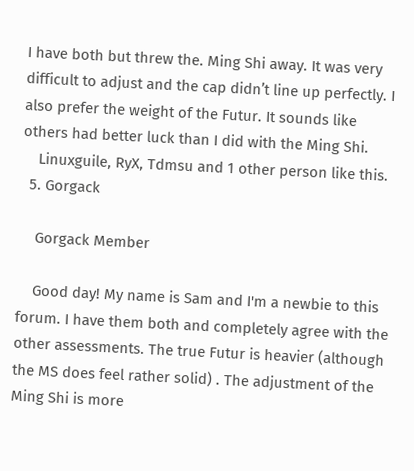I have both but threw the. Ming Shi away. It was very difficult to adjust and the cap didn’t line up perfectly. I also prefer the weight of the Futur. It sounds like others had better luck than I did with the Ming Shi.
    Linuxguile, RyX, Tdmsu and 1 other person like this.
  5. Gorgack

    Gorgack Member

    Good day! My name is Sam and I'm a newbie to this forum. I have them both and completely agree with the other assessments. The true Futur is heavier (although the MS does feel rather solid) . The adjustment of the Ming Shi is more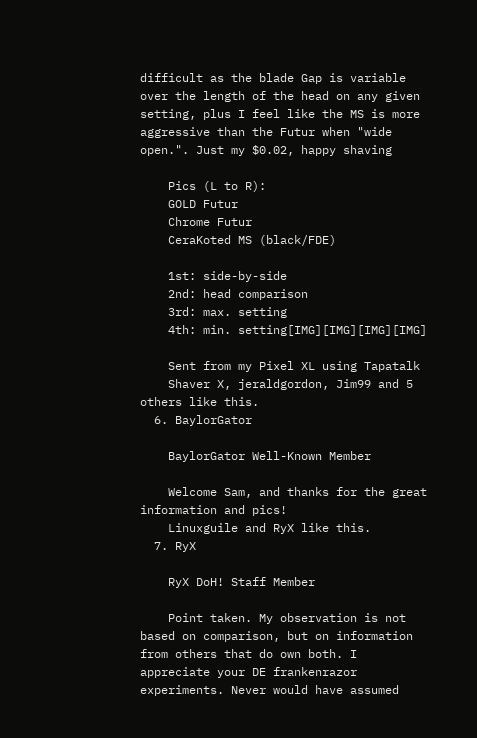difficult as the blade Gap is variable over the length of the head on any given setting, plus I feel like the MS is more aggressive than the Futur when "wide open.". Just my $0.02, happy shaving

    Pics (L to R):
    GOLD Futur
    Chrome Futur
    CeraKoted MS (black/FDE)

    1st: side-by-side
    2nd: head comparison
    3rd: max. setting
    4th: min. setting[IMG][IMG][IMG][IMG]

    Sent from my Pixel XL using Tapatalk
    Shaver X, jeraldgordon, Jim99 and 5 others like this.
  6. BaylorGator

    BaylorGator Well-Known Member

    Welcome Sam, and thanks for the great information and pics!
    Linuxguile and RyX like this.
  7. RyX

    RyX DoH! Staff Member

    Point taken. My observation is not based on comparison, but on information from others that do own both. I appreciate your DE frankenrazor experiments. Never would have assumed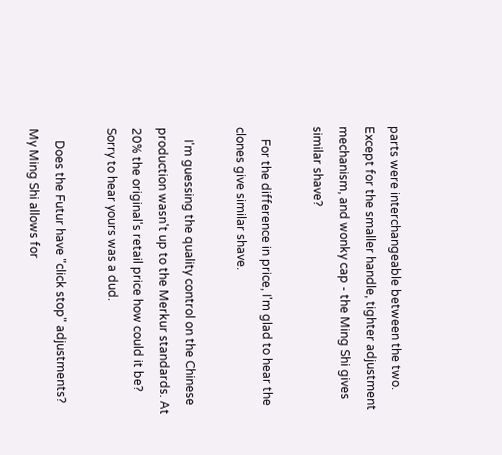parts were interchangeable between the two. Except for the smaller handle, tighter adjustment mechanism, and wonky cap - the Ming Shi gives similar shave?

    For the difference in price, I'm glad to hear the clones give similar shave.

    I'm guessing the quality control on the Chinese production wasn't up to the Merkur standards. At 20% the original's retail price how could it be? Sorry to hear yours was a dud.

    Does the Futur have "click stop" adjustments? My Ming Shi allows for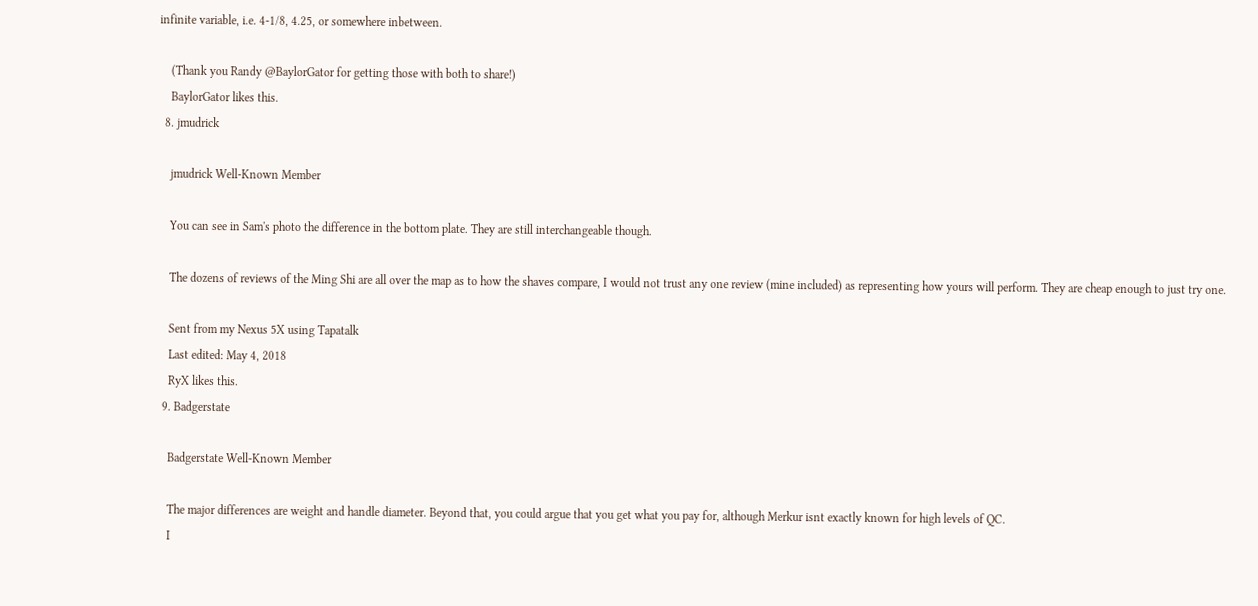infinite variable, i.e. 4-1/8, 4.25, or somewhere inbetween.

    (Thank you Randy @BaylorGator for getting those with both to share!)
    BaylorGator likes this.
  8. jmudrick

    jmudrick Well-Known Member

    You can see in Sam's photo the difference in the bottom plate. They are still interchangeable though.

    The dozens of reviews of the Ming Shi are all over the map as to how the shaves compare, I would not trust any one review (mine included) as representing how yours will perform. They are cheap enough to just try one.

    Sent from my Nexus 5X using Tapatalk
    Last edited: May 4, 2018
    RyX likes this.
  9. Badgerstate

    Badgerstate Well-Known Member

    The major differences are weight and handle diameter. Beyond that, you could argue that you get what you pay for, although Merkur isnt exactly known for high levels of QC.
    I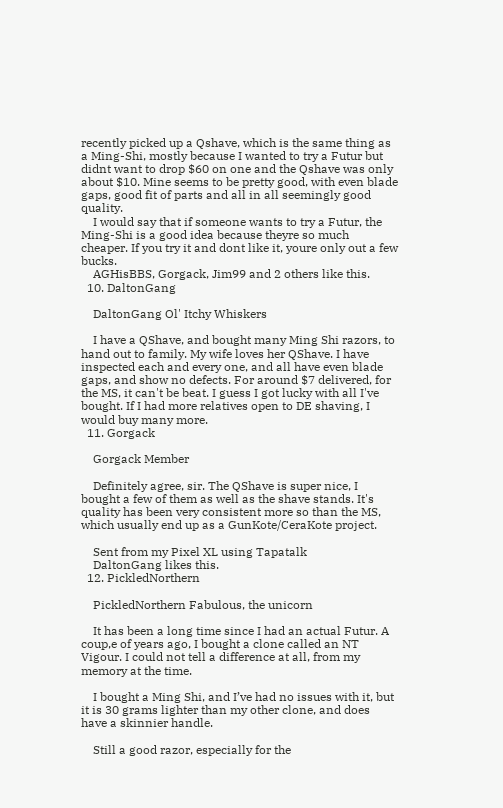recently picked up a Qshave, which is the same thing as a Ming-Shi, mostly because I wanted to try a Futur but didnt want to drop $60 on one and the Qshave was only about $10. Mine seems to be pretty good, with even blade gaps, good fit of parts and all in all seemingly good quality.
    I would say that if someone wants to try a Futur, the Ming-Shi is a good idea because theyre so much cheaper. If you try it and dont like it, youre only out a few bucks.
    AGHisBBS, Gorgack, Jim99 and 2 others like this.
  10. DaltonGang

    DaltonGang Ol' Itchy Whiskers

    I have a QShave, and bought many Ming Shi razors, to hand out to family. My wife loves her QShave. I have inspected each and every one, and all have even blade gaps, and show no defects. For around $7 delivered, for the MS, it can't be beat. I guess I got lucky with all I've bought. If I had more relatives open to DE shaving, I would buy many more.
  11. Gorgack

    Gorgack Member

    Definitely agree, sir. The QShave is super nice, I bought a few of them as well as the shave stands. It's quality has been very consistent more so than the MS, which usually end up as a GunKote/CeraKote project.

    Sent from my Pixel XL using Tapatalk
    DaltonGang likes this.
  12. PickledNorthern

    PickledNorthern Fabulous, the unicorn

    It has been a long time since I had an actual Futur. A coup,e of years ago, I bought a clone called an NT Vigour. I could not tell a difference at all, from my memory at the time.

    I bought a Ming Shi, and I’ve had no issues with it, but it is 30 grams lighter than my other clone, and does have a skinnier handle.

    Still a good razor, especially for the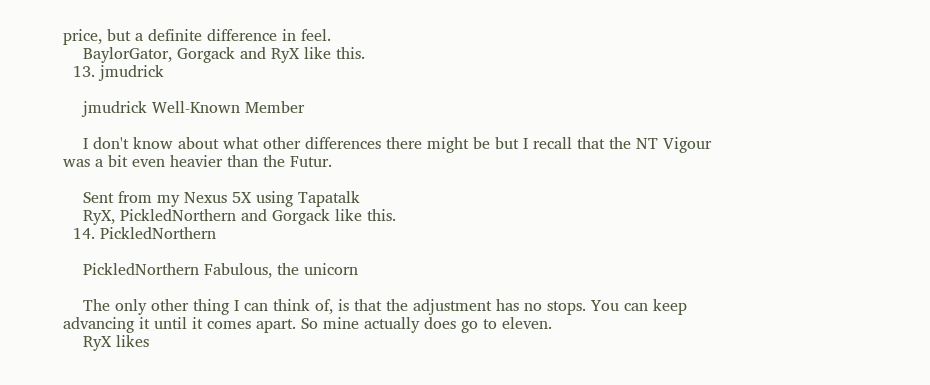price, but a definite difference in feel.
    BaylorGator, Gorgack and RyX like this.
  13. jmudrick

    jmudrick Well-Known Member

    I don't know about what other differences there might be but I recall that the NT Vigour was a bit even heavier than the Futur.

    Sent from my Nexus 5X using Tapatalk
    RyX, PickledNorthern and Gorgack like this.
  14. PickledNorthern

    PickledNorthern Fabulous, the unicorn

    The only other thing I can think of, is that the adjustment has no stops. You can keep advancing it until it comes apart. So mine actually does go to eleven.
    RyX likes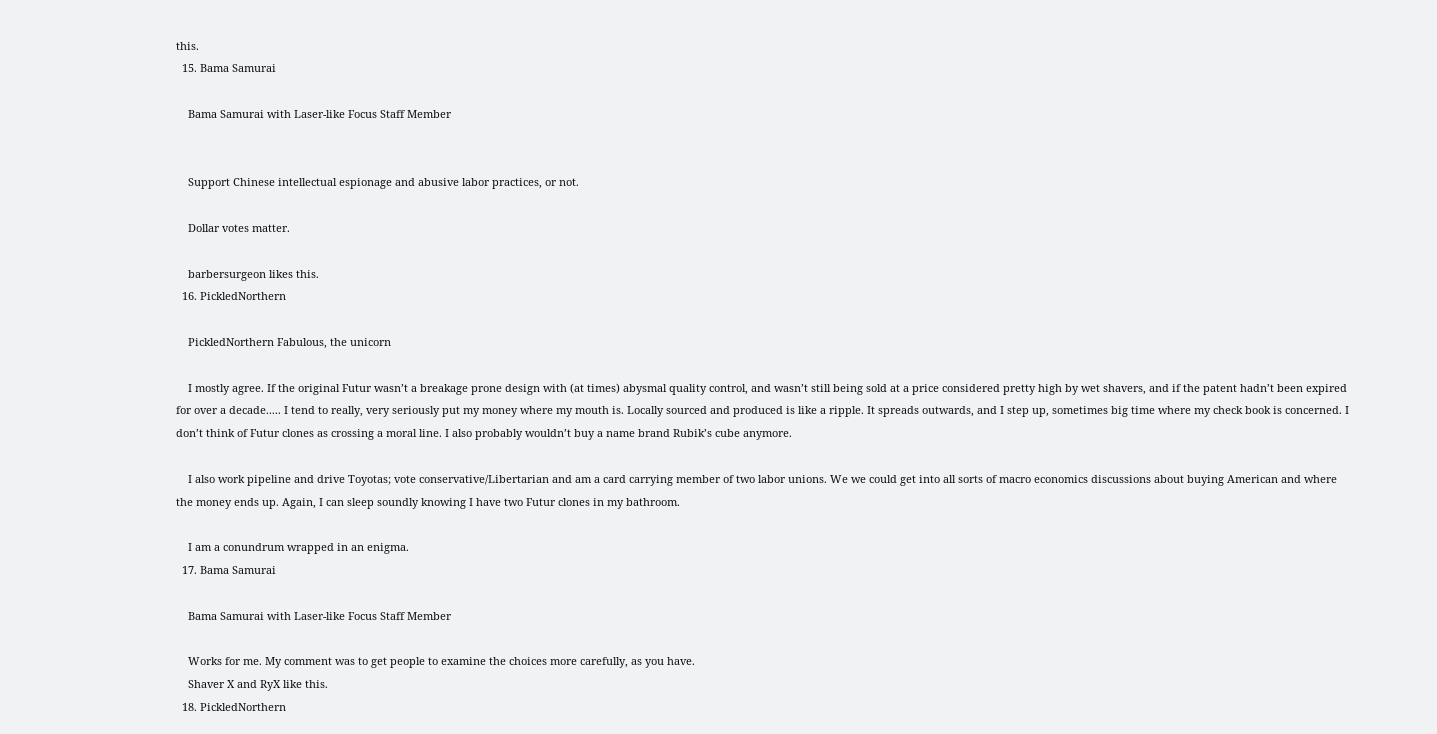this.
  15. Bama Samurai

    Bama Samurai with Laser-like Focus Staff Member


    Support Chinese intellectual espionage and abusive labor practices, or not.

    Dollar votes matter.

    barbersurgeon likes this.
  16. PickledNorthern

    PickledNorthern Fabulous, the unicorn

    I mostly agree. If the original Futur wasn’t a breakage prone design with (at times) abysmal quality control, and wasn’t still being sold at a price considered pretty high by wet shavers, and if the patent hadn’t been expired for over a decade..... I tend to really, very seriously put my money where my mouth is. Locally sourced and produced is like a ripple. It spreads outwards, and I step up, sometimes big time where my check book is concerned. I don’t think of Futur clones as crossing a moral line. I also probably wouldn’t buy a name brand Rubik’s cube anymore.

    I also work pipeline and drive Toyotas; vote conservative/Libertarian and am a card carrying member of two labor unions. We we could get into all sorts of macro economics discussions about buying American and where the money ends up. Again, I can sleep soundly knowing I have two Futur clones in my bathroom.

    I am a conundrum wrapped in an enigma.
  17. Bama Samurai

    Bama Samurai with Laser-like Focus Staff Member

    Works for me. My comment was to get people to examine the choices more carefully, as you have.
    Shaver X and RyX like this.
  18. PickledNorthern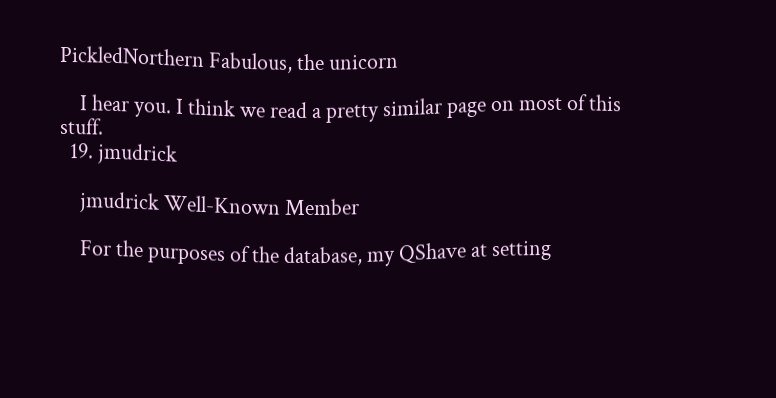PickledNorthern Fabulous, the unicorn

    I hear you. I think we read a pretty similar page on most of this stuff.
  19. jmudrick

    jmudrick Well-Known Member

    For the purposes of the database, my QShave at setting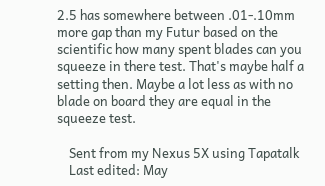2.5 has somewhere between .01-.10mm more gap than my Futur based on the scientific how many spent blades can you squeeze in there test. That's maybe half a setting then. Maybe a lot less as with no blade on board they are equal in the squeeze test.

    Sent from my Nexus 5X using Tapatalk
    Last edited: May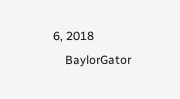6, 2018
    BaylorGator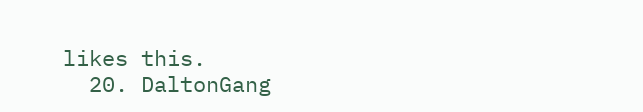likes this.
  20. DaltonGang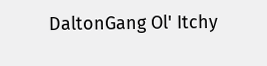DaltonGang Ol' Itchy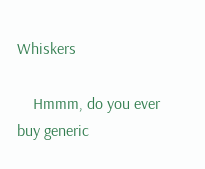Whiskers

    Hmmm, do you ever buy generic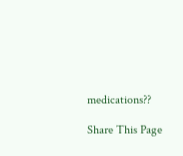medications??

Share This Page